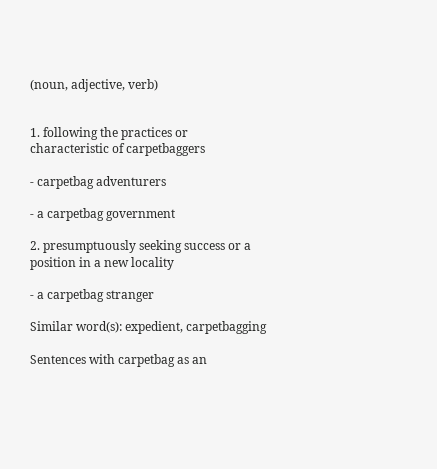(noun, adjective, verb)


1. following the practices or characteristic of carpetbaggers

- carpetbag adventurers

- a carpetbag government

2. presumptuously seeking success or a position in a new locality

- a carpetbag stranger

Similar word(s): expedient, carpetbagging

Sentences with carpetbag as an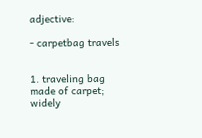adjective:

- carpetbag travels


1. traveling bag made of carpet; widely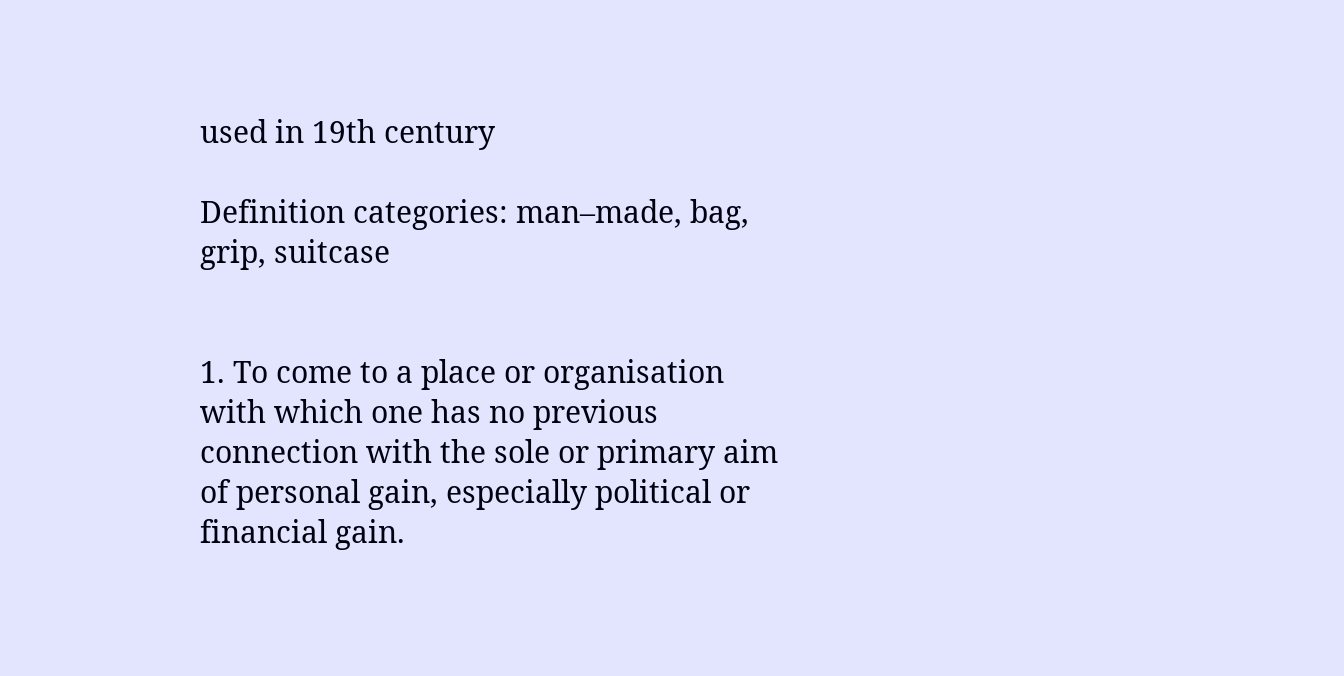used in 19th century

Definition categories: man–made, bag, grip, suitcase


1. To come to a place or organisation with which one has no previous connection with the sole or primary aim of personal gain, especially political or financial gain.